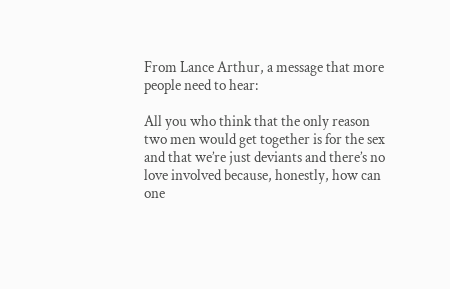From Lance Arthur, a message that more people need to hear:

All you who think that the only reason two men would get together is for the sex and that we’re just deviants and there’s no love involved because, honestly, how can one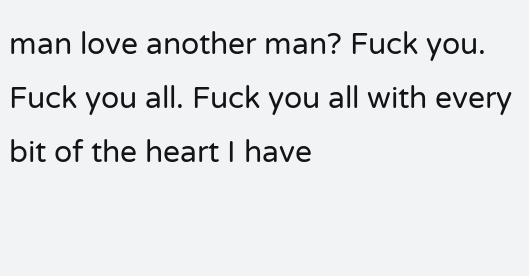man love another man? Fuck you. Fuck you all. Fuck you all with every bit of the heart I have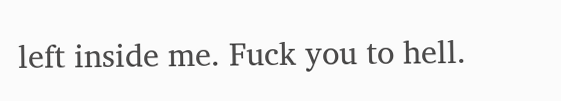left inside me. Fuck you to hell.